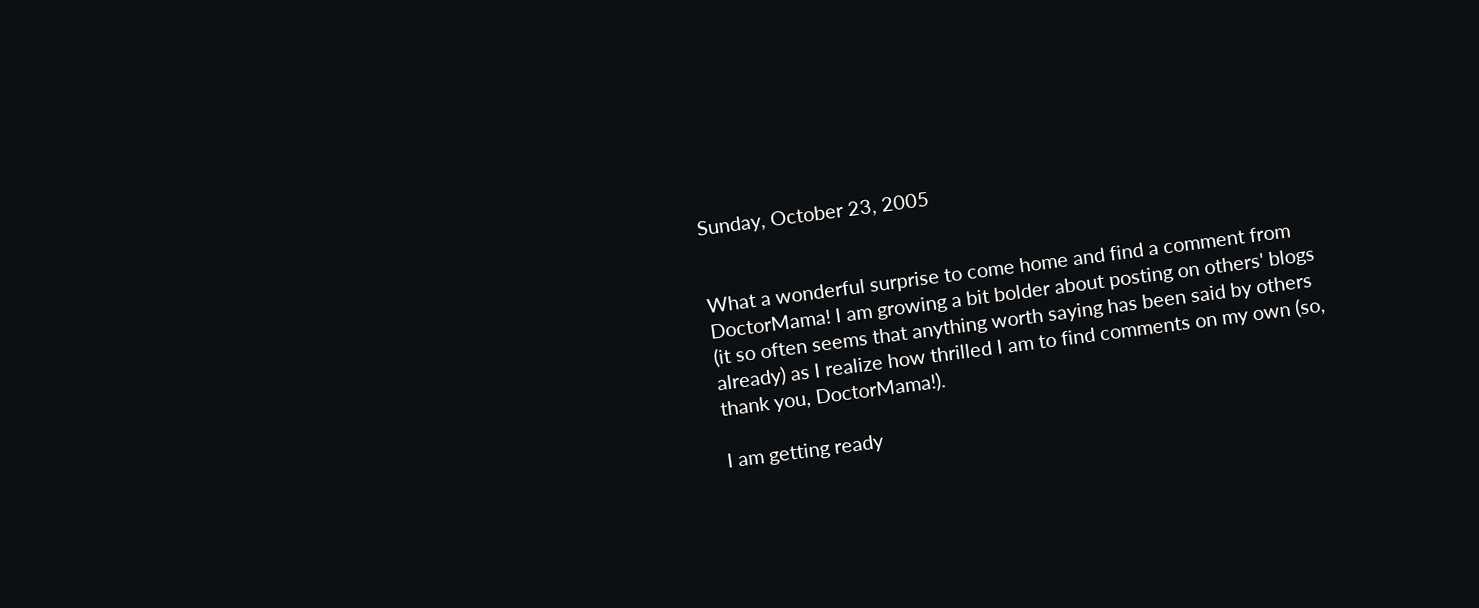Sunday, October 23, 2005


What a wonderful surprise to come home and find a comment from DoctorMama! I am growing a bit bolder about posting on others' blogs (it so often seems that anything worth saying has been said by others already) as I realize how thrilled I am to find comments on my own (so, thank you, DoctorMama!).

I am getting ready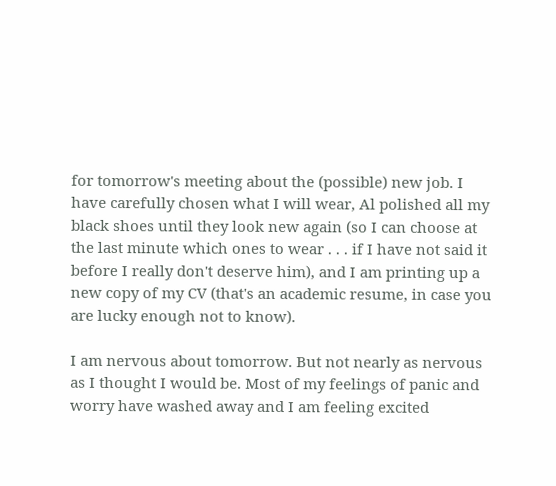for tomorrow's meeting about the (possible) new job. I have carefully chosen what I will wear, Al polished all my black shoes until they look new again (so I can choose at the last minute which ones to wear . . . if I have not said it before I really don't deserve him), and I am printing up a new copy of my CV (that's an academic resume, in case you are lucky enough not to know).

I am nervous about tomorrow. But not nearly as nervous as I thought I would be. Most of my feelings of panic and worry have washed away and I am feeling excited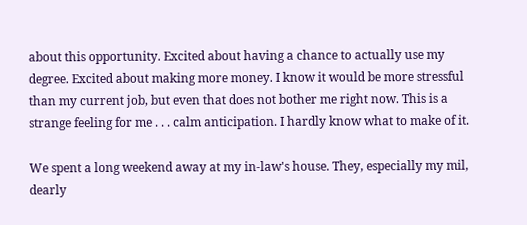about this opportunity. Excited about having a chance to actually use my degree. Excited about making more money. I know it would be more stressful than my current job, but even that does not bother me right now. This is a strange feeling for me . . . calm anticipation. I hardly know what to make of it.

We spent a long weekend away at my in-law's house. They, especially my mil, dearly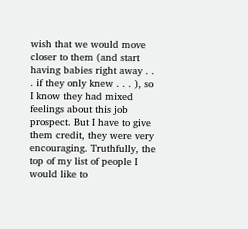wish that we would move closer to them (and start having babies right away . . . if they only knew . . . ), so I know they had mixed feelings about this job prospect. But I have to give them credit, they were very encouraging. Truthfully, the top of my list of people I would like to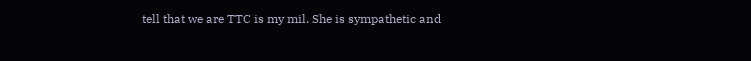tell that we are TTC is my mil. She is sympathetic and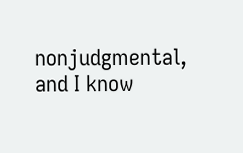nonjudgmental, and I know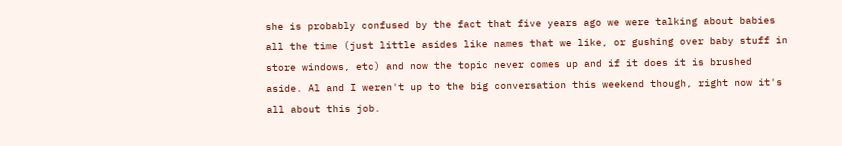she is probably confused by the fact that five years ago we were talking about babies all the time (just little asides like names that we like, or gushing over baby stuff in store windows, etc) and now the topic never comes up and if it does it is brushed aside. Al and I weren't up to the big conversation this weekend though, right now it's all about this job.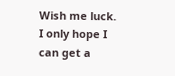Wish me luck. I only hope I can get a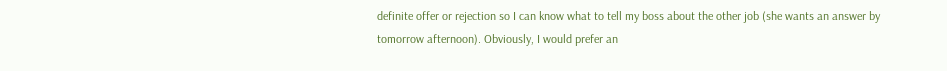definite offer or rejection so I can know what to tell my boss about the other job (she wants an answer by tomorrow afternoon). Obviously, I would prefer an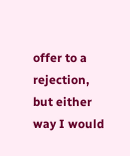offer to a rejection, but either way I would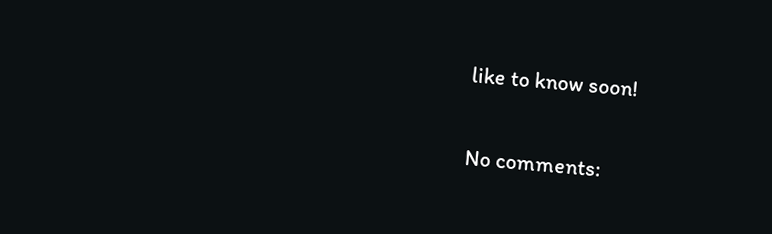like to know soon!

No comments: